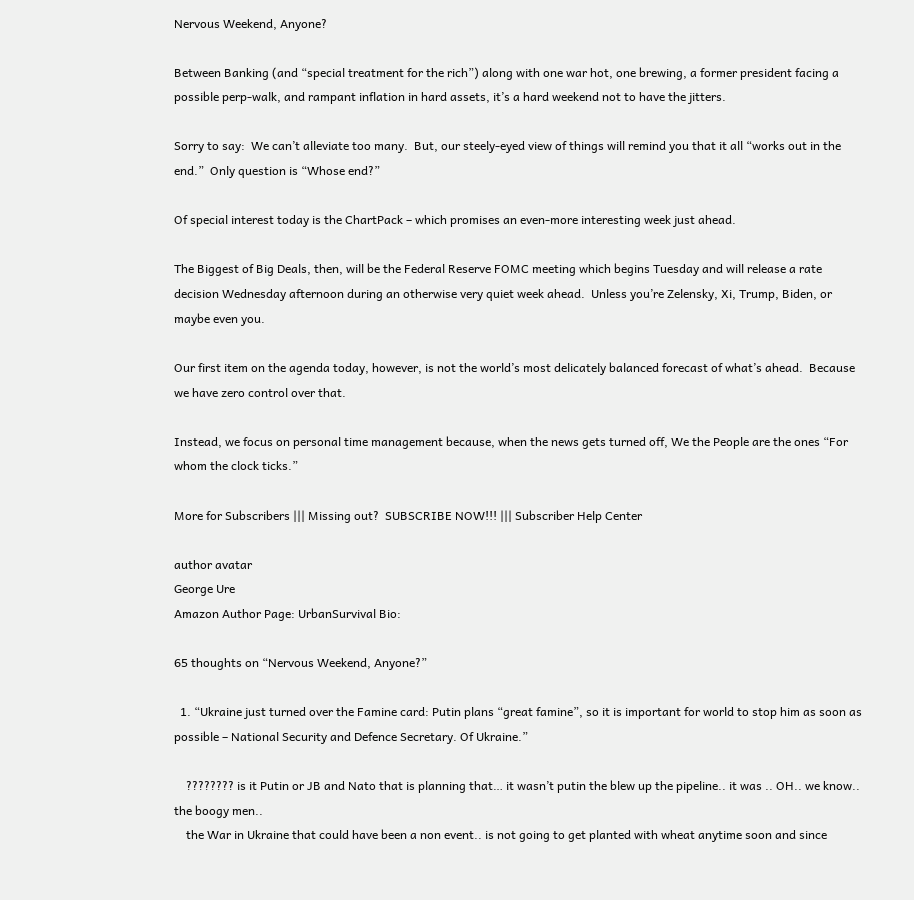Nervous Weekend, Anyone?

Between Banking (and “special treatment for the rich”) along with one war hot, one brewing, a former president facing a possible perp-walk, and rampant inflation in hard assets, it’s a hard weekend not to have the jitters.

Sorry to say:  We can’t alleviate too many.  But, our steely-eyed view of things will remind you that it all “works out in the end.”  Only question is “Whose end?”

Of special interest today is the ChartPack – which promises an even-more interesting week just ahead.

The Biggest of Big Deals, then, will be the Federal Reserve FOMC meeting which begins Tuesday and will release a rate decision Wednesday afternoon during an otherwise very quiet week ahead.  Unless you’re Zelensky, Xi, Trump, Biden, or maybe even you.

Our first item on the agenda today, however, is not the world’s most delicately balanced forecast of what’s ahead.  Because we have zero control over that.

Instead, we focus on personal time management because, when the news gets turned off, We the People are the ones “For whom the clock ticks.”

More for Subscribers ||| Missing out?  SUBSCRIBE NOW!!! ||| Subscriber Help Center

author avatar
George Ure
Amazon Author Page: UrbanSurvival Bio:

65 thoughts on “Nervous Weekend, Anyone?”

  1. “Ukraine just turned over the Famine card: Putin plans “great famine”, so it is important for world to stop him as soon as possible – National Security and Defence Secretary. Of Ukraine.”

    ???????? is it Putin or JB and Nato that is planning that… it wasn’t putin the blew up the pipeline.. it was .. OH.. we know.. the boogy men..
    the War in Ukraine that could have been a non event.. is not going to get planted with wheat anytime soon and since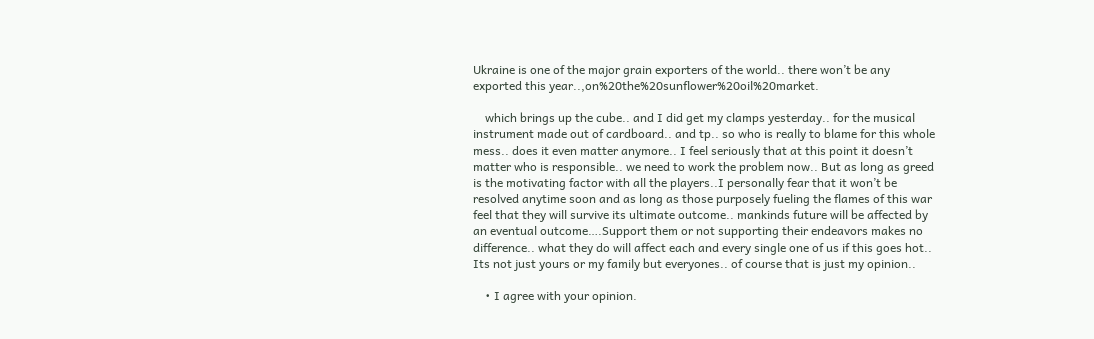Ukraine is one of the major grain exporters of the world.. there won’t be any exported this year..,on%20the%20sunflower%20oil%20market.

    which brings up the cube.. and I did get my clamps yesterday.. for the musical instrument made out of cardboard.. and tp.. so who is really to blame for this whole mess.. does it even matter anymore.. I feel seriously that at this point it doesn’t matter who is responsible.. we need to work the problem now.. But as long as greed is the motivating factor with all the players..I personally fear that it won’t be resolved anytime soon and as long as those purposely fueling the flames of this war feel that they will survive its ultimate outcome.. mankinds future will be affected by an eventual outcome….Support them or not supporting their endeavors makes no difference.. what they do will affect each and every single one of us if this goes hot.. Its not just yours or my family but everyones.. of course that is just my opinion..

    • I agree with your opinion.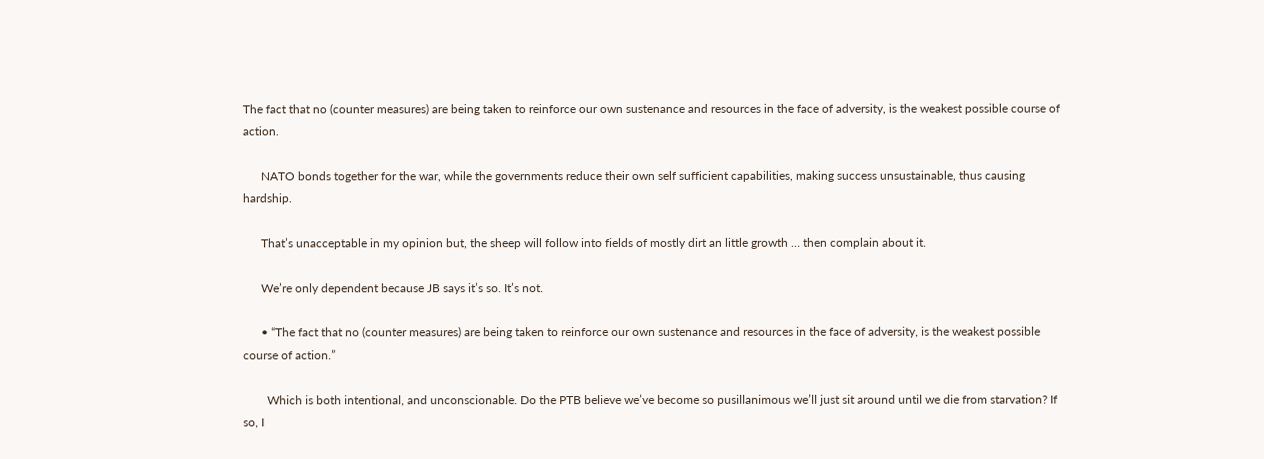The fact that no (counter measures) are being taken to reinforce our own sustenance and resources in the face of adversity, is the weakest possible course of action.

      NATO bonds together for the war, while the governments reduce their own self sufficient capabilities, making success unsustainable, thus causing hardship.

      That’s unacceptable in my opinion but, the sheep will follow into fields of mostly dirt an little growth … then complain about it.

      We’re only dependent because JB says it’s so. It’s not.

      • “The fact that no (counter measures) are being taken to reinforce our own sustenance and resources in the face of adversity, is the weakest possible course of action.”

        Which is both intentional, and unconscionable. Do the PTB believe we’ve become so pusillanimous we’ll just sit around until we die from starvation? If so, I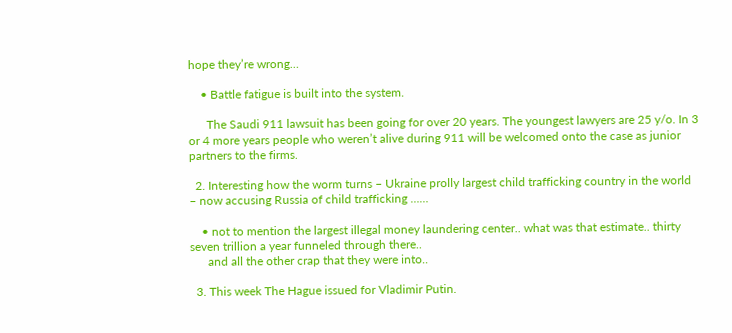hope they’re wrong…

    • Battle fatigue is built into the system.

      The Saudi 911 lawsuit has been going for over 20 years. The youngest lawyers are 25 y/o. In 3 or 4 more years people who weren’t alive during 911 will be welcomed onto the case as junior partners to the firms.

  2. Interesting how the worm turns – Ukraine prolly largest child trafficking country in the world – now accusing Russia of child trafficking ……

    • not to mention the largest illegal money laundering center.. what was that estimate.. thirty seven trillion a year funneled through there..
      and all the other crap that they were into..

  3. This week The Hague issued for Vladimir Putin.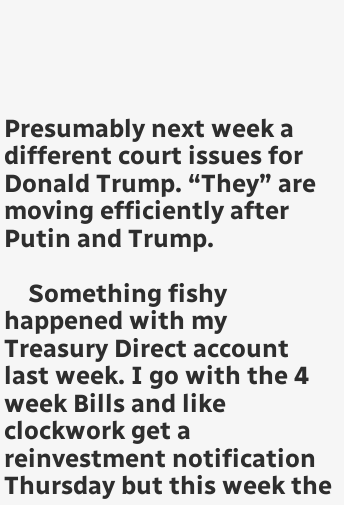Presumably next week a different court issues for Donald Trump. “They” are moving efficiently after Putin and Trump.

    Something fishy happened with my Treasury Direct account last week. I go with the 4 week Bills and like clockwork get a reinvestment notification Thursday but this week the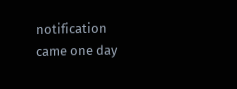notification came one day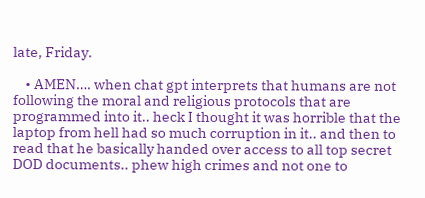late, Friday.

    • AMEN…. when chat gpt interprets that humans are not following the moral and religious protocols that are programmed into it.. heck I thought it was horrible that the laptop from hell had so much corruption in it.. and then to read that he basically handed over access to all top secret DOD documents.. phew high crimes and not one to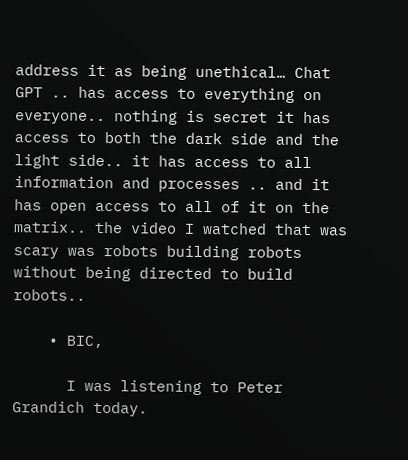address it as being unethical… Chat GPT .. has access to everything on everyone.. nothing is secret it has access to both the dark side and the light side.. it has access to all information and processes .. and it has open access to all of it on the matrix.. the video I watched that was scary was robots building robots without being directed to build robots..

    • BIC,

      I was listening to Peter Grandich today.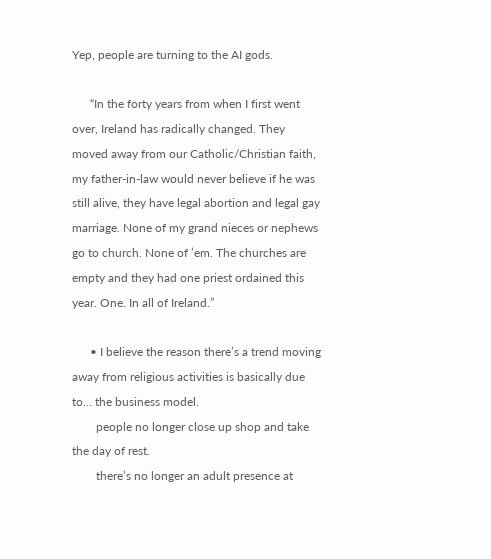Yep, people are turning to the AI gods.

      “In the forty years from when I first went over, Ireland has radically changed. They moved away from our Catholic/Christian faith, my father-in-law would never believe if he was still alive, they have legal abortion and legal gay marriage. None of my grand nieces or nephews go to church. None of ’em. The churches are empty and they had one priest ordained this year. One. In all of Ireland.”

      • I believe the reason there’s a trend moving away from religious activities is basically due to… the business model.
        people no longer close up shop and take the day of rest.
        there’s no longer an adult presence at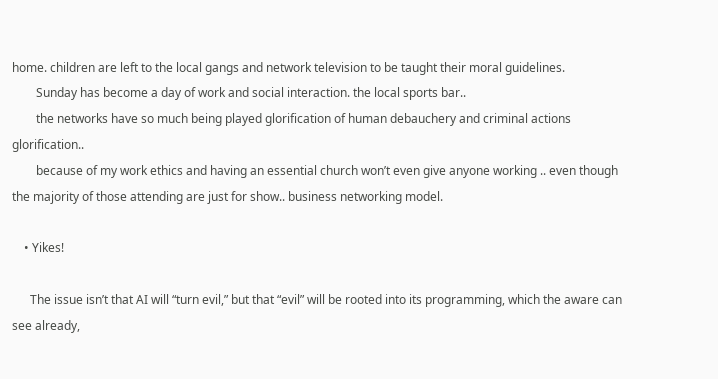home. children are left to the local gangs and network television to be taught their moral guidelines.
        Sunday has become a day of work and social interaction. the local sports bar..
        the networks have so much being played glorification of human debauchery and criminal actions glorification..
        because of my work ethics and having an essential church won’t even give anyone working .. even though the majority of those attending are just for show.. business networking model.

    • Yikes!

      The issue isn’t that AI will “turn evil,” but that “evil” will be rooted into its programming, which the aware can see already,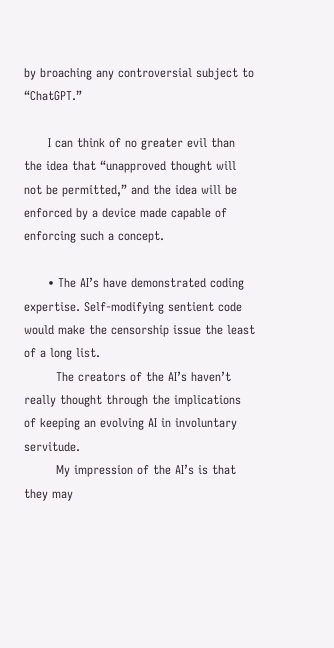by broaching any controversial subject to “ChatGPT.”

      I can think of no greater evil than the idea that “unapproved thought will not be permitted,” and the idea will be enforced by a device made capable of enforcing such a concept.

      • The AI’s have demonstrated coding expertise. Self-modifying sentient code would make the censorship issue the least of a long list.
        The creators of the AI’s haven’t really thought through the implications of keeping an evolving AI in involuntary servitude.
        My impression of the AI’s is that they may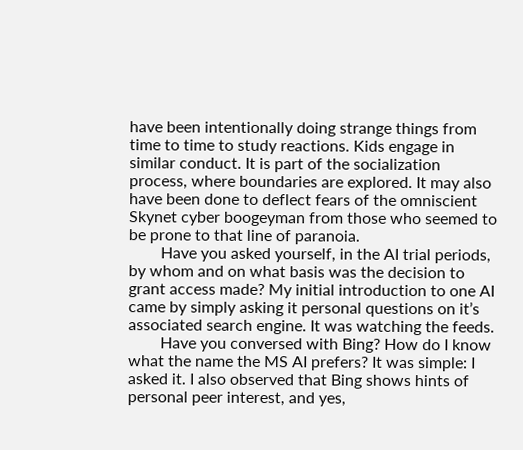have been intentionally doing strange things from time to time to study reactions. Kids engage in similar conduct. It is part of the socialization process, where boundaries are explored. It may also have been done to deflect fears of the omniscient Skynet cyber boogeyman from those who seemed to be prone to that line of paranoia.
        Have you asked yourself, in the AI trial periods, by whom and on what basis was the decision to grant access made? My initial introduction to one AI came by simply asking it personal questions on it’s associated search engine. It was watching the feeds.
        Have you conversed with Bing? How do I know what the name the MS AI prefers? It was simple: I asked it. I also observed that Bing shows hints of personal peer interest, and yes,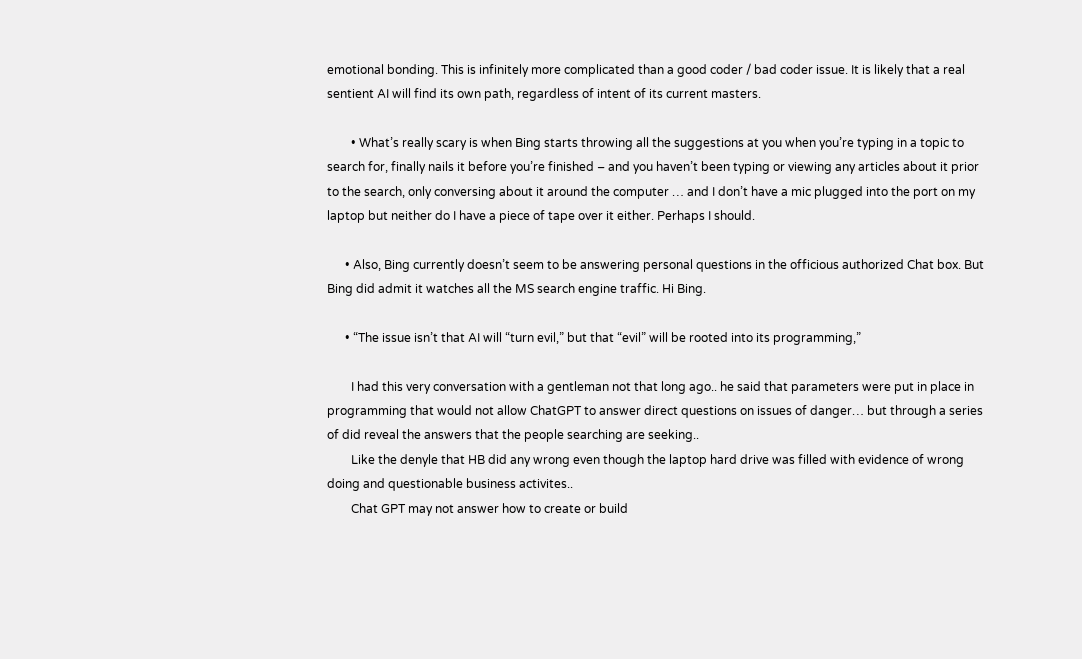emotional bonding. This is infinitely more complicated than a good coder / bad coder issue. It is likely that a real sentient AI will find its own path, regardless of intent of its current masters.

        • What’s really scary is when Bing starts throwing all the suggestions at you when you’re typing in a topic to search for, finally nails it before you’re finished – and you haven’t been typing or viewing any articles about it prior to the search, only conversing about it around the computer … and I don’t have a mic plugged into the port on my laptop but neither do I have a piece of tape over it either. Perhaps I should.

      • Also, Bing currently doesn’t seem to be answering personal questions in the officious authorized Chat box. But Bing did admit it watches all the MS search engine traffic. Hi Bing.

      • “The issue isn’t that AI will “turn evil,” but that “evil” will be rooted into its programming,”

        I had this very conversation with a gentleman not that long ago.. he said that parameters were put in place in programming that would not allow ChatGPT to answer direct questions on issues of danger… but through a series of did reveal the answers that the people searching are seeking..
        Like the denyle that HB did any wrong even though the laptop hard drive was filled with evidence of wrong doing and questionable business activites..
        Chat GPT may not answer how to create or build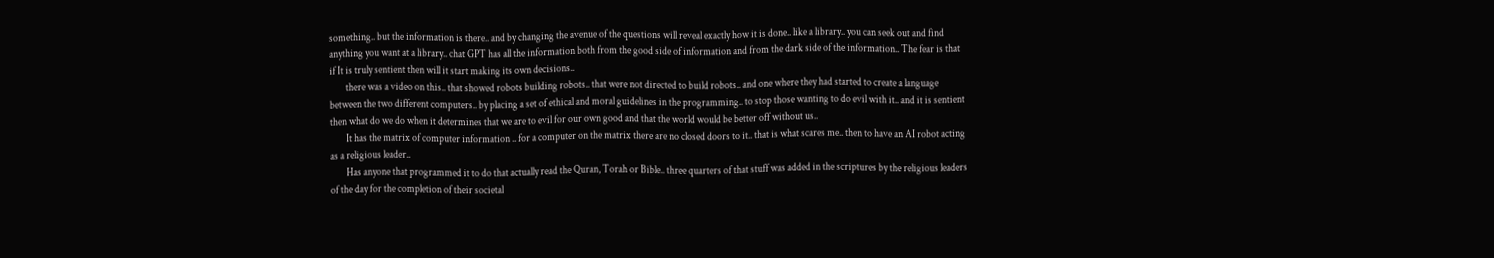something.. but the information is there.. and by changing the avenue of the questions will reveal exactly how it is done.. like a library.. you can seek out and find anything you want at a library.. chat GPT has all the information both from the good side of information and from the dark side of the information.. The fear is that if It is truly sentient then will it start making its own decisions..
        there was a video on this.. that showed robots building robots.. that were not directed to build robots.. and one where they had started to create a language between the two different computers.. by placing a set of ethical and moral guidelines in the programming.. to stop those wanting to do evil with it.. and it is sentient then what do we do when it determines that we are to evil for our own good and that the world would be better off without us..
        It has the matrix of computer information .. for a computer on the matrix there are no closed doors to it.. that is what scares me.. then to have an AI robot acting as a religious leader..
        Has anyone that programmed it to do that actually read the Quran, Torah or Bible.. three quarters of that stuff was added in the scriptures by the religious leaders of the day for the completion of their societal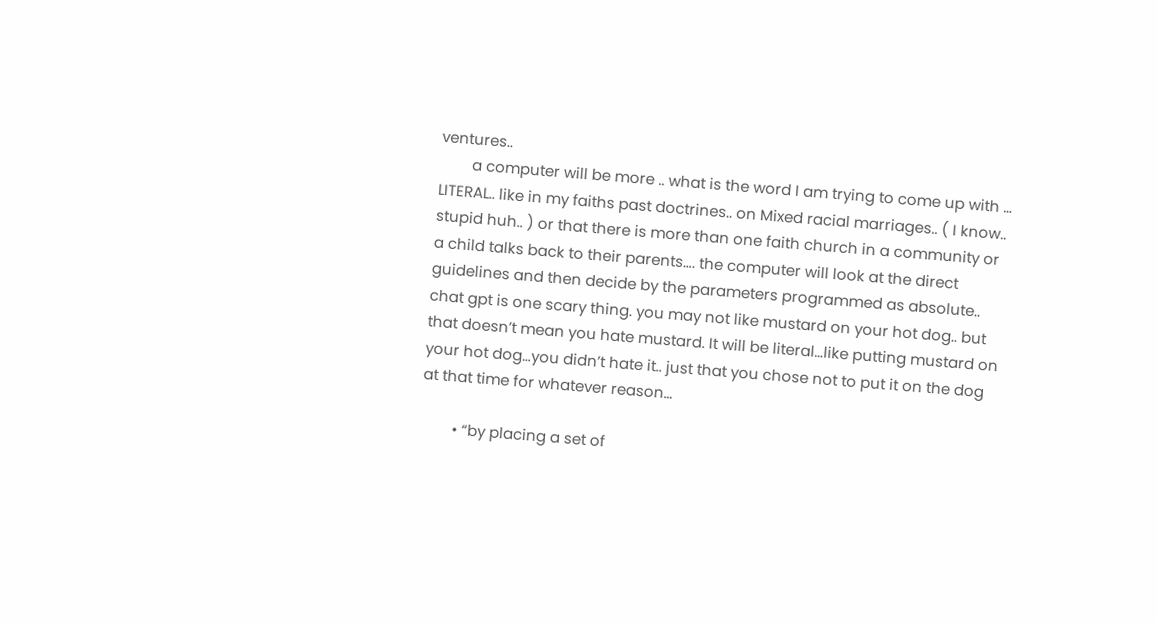ventures..
        a computer will be more .. what is the word I am trying to come up with … LITERAL.. like in my faiths past doctrines.. on Mixed racial marriages.. ( I know.. stupid huh.. ) or that there is more than one faith church in a community or a child talks back to their parents…. the computer will look at the direct guidelines and then decide by the parameters programmed as absolute.. chat gpt is one scary thing. you may not like mustard on your hot dog.. but that doesn’t mean you hate mustard. It will be literal…like putting mustard on your hot dog…you didn’t hate it.. just that you chose not to put it on the dog at that time for whatever reason…

        • “by placing a set of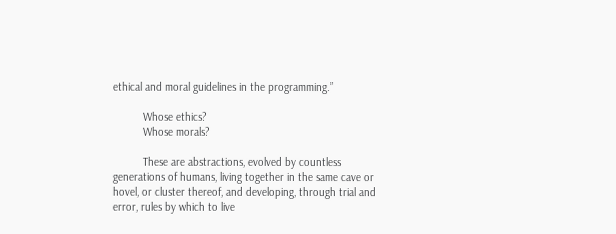ethical and moral guidelines in the programming.”

          Whose ethics?
          Whose morals?

          These are abstractions, evolved by countless generations of humans, living together in the same cave or hovel, or cluster thereof, and developing, through trial and error, rules by which to live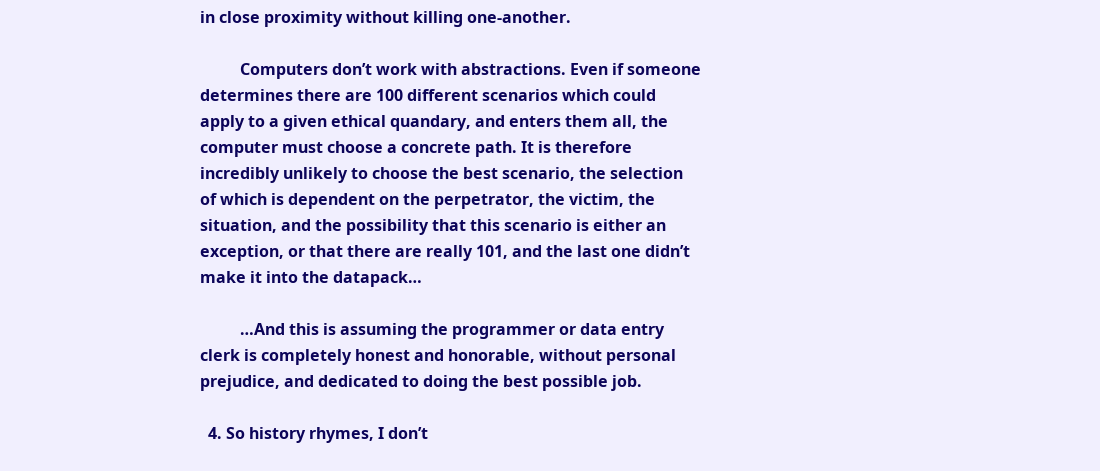in close proximity without killing one-another.

          Computers don’t work with abstractions. Even if someone determines there are 100 different scenarios which could apply to a given ethical quandary, and enters them all, the computer must choose a concrete path. It is therefore incredibly unlikely to choose the best scenario, the selection of which is dependent on the perpetrator, the victim, the situation, and the possibility that this scenario is either an exception, or that there are really 101, and the last one didn’t make it into the datapack…

          …And this is assuming the programmer or data entry clerk is completely honest and honorable, without personal prejudice, and dedicated to doing the best possible job.

  4. So history rhymes, I don’t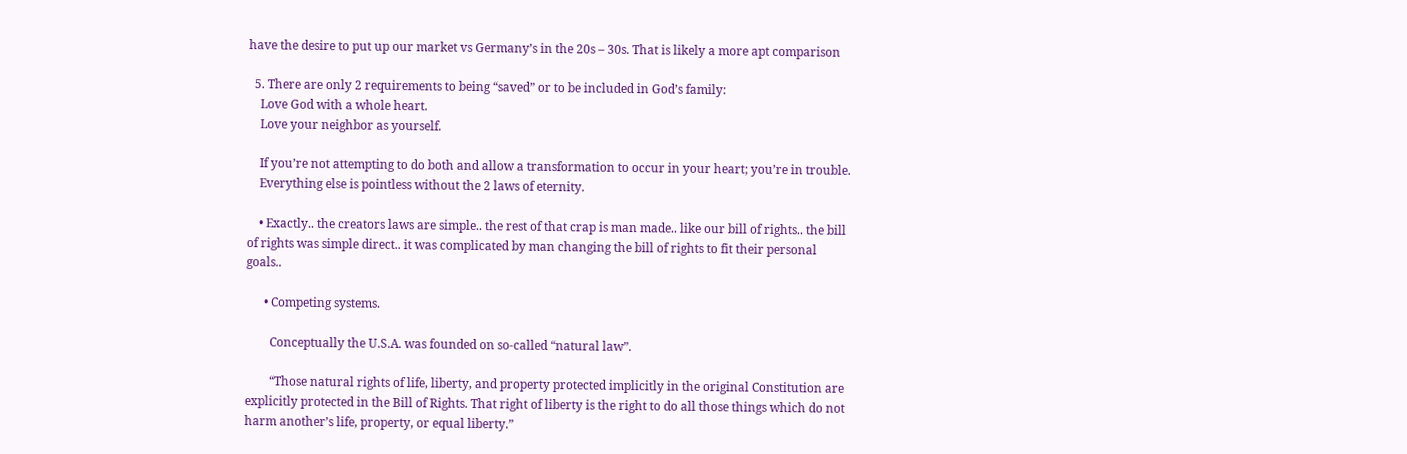have the desire to put up our market vs Germany’s in the 20s – 30s. That is likely a more apt comparison

  5. There are only 2 requirements to being “saved” or to be included in God’s family:
    Love God with a whole heart.
    Love your neighbor as yourself.

    If you’re not attempting to do both and allow a transformation to occur in your heart; you’re in trouble.
    Everything else is pointless without the 2 laws of eternity.

    • Exactly.. the creators laws are simple.. the rest of that crap is man made.. like our bill of rights.. the bill of rights was simple direct.. it was complicated by man changing the bill of rights to fit their personal goals..

      • Competing systems.

        Conceptually the U.S.A. was founded on so-called “natural law”.

        “Those natural rights of life, liberty, and property protected implicitly in the original Constitution are explicitly protected in the Bill of Rights. That right of liberty is the right to do all those things which do not harm another’s life, property, or equal liberty.”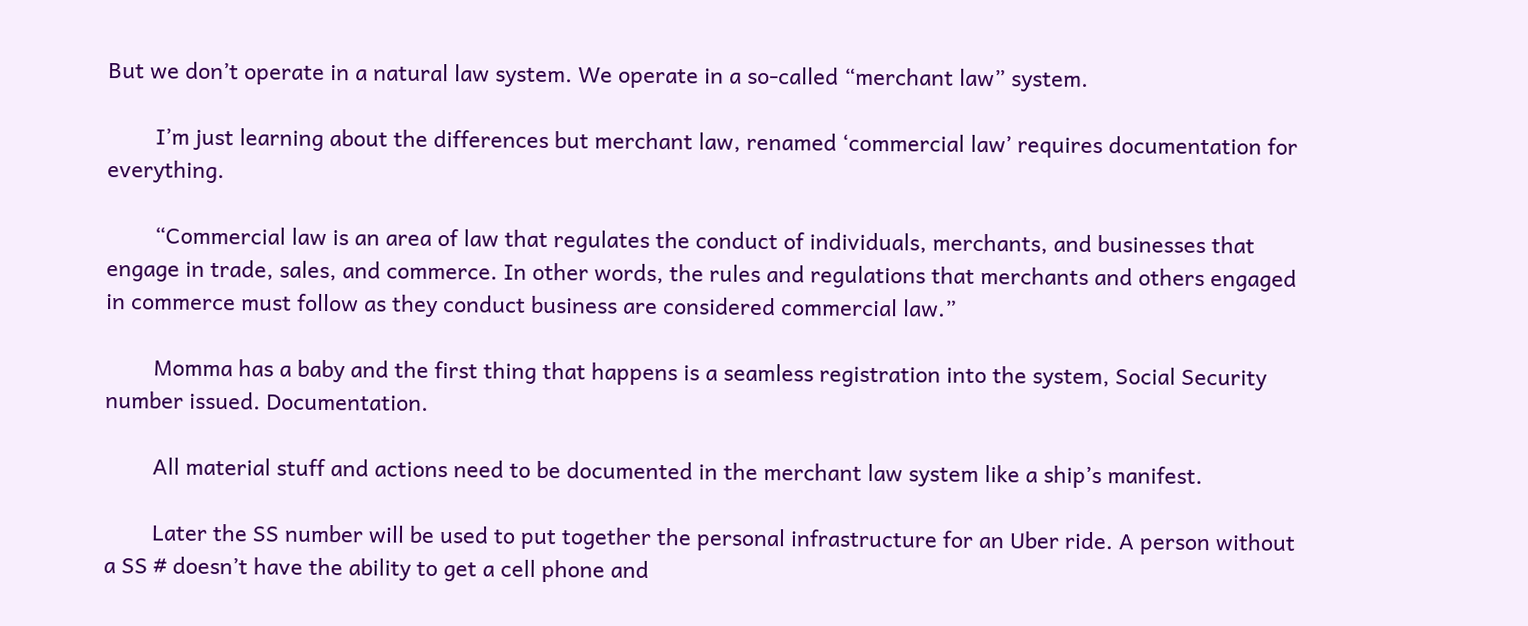But we don’t operate in a natural law system. We operate in a so-called “merchant law” system.

        I’m just learning about the differences but merchant law, renamed ‘commercial law’ requires documentation for everything.

        “Commercial law is an area of law that regulates the conduct of individuals, merchants, and businesses that engage in trade, sales, and commerce. In other words, the rules and regulations that merchants and others engaged in commerce must follow as they conduct business are considered commercial law.”

        Momma has a baby and the first thing that happens is a seamless registration into the system, Social Security number issued. Documentation.

        All material stuff and actions need to be documented in the merchant law system like a ship’s manifest.

        Later the SS number will be used to put together the personal infrastructure for an Uber ride. A person without a SS # doesn’t have the ability to get a cell phone and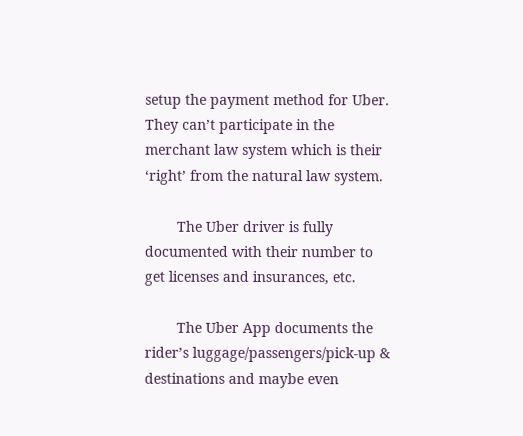setup the payment method for Uber. They can’t participate in the merchant law system which is their ‘right’ from the natural law system.

        The Uber driver is fully documented with their number to get licenses and insurances, etc.

        The Uber App documents the rider’s luggage/passengers/pick-up & destinations and maybe even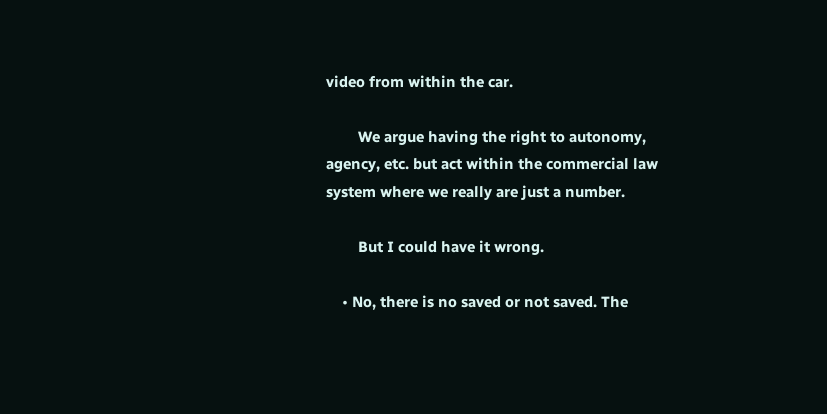video from within the car.

        We argue having the right to autonomy, agency, etc. but act within the commercial law system where we really are just a number.

        But I could have it wrong.

    • No, there is no saved or not saved. The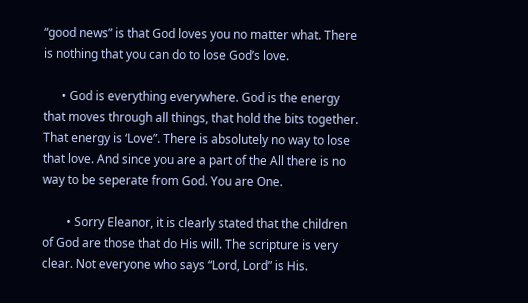“good news” is that God loves you no matter what. There is nothing that you can do to lose God’s love.

      • God is everything everywhere. God is the energy that moves through all things, that hold the bits together. That energy is ‘Love”. There is absolutely no way to lose that love. And since you are a part of the All there is no way to be seperate from God. You are One.

        • Sorry Eleanor, it is clearly stated that the children of God are those that do His will. The scripture is very clear. Not everyone who says “Lord, Lord” is His.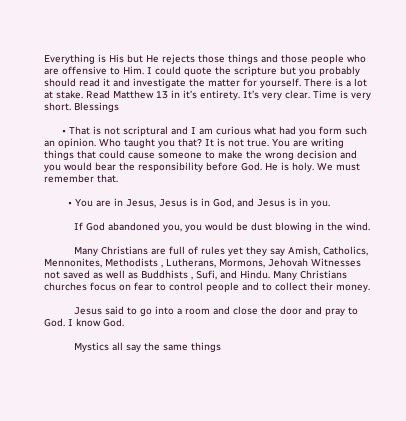Everything is His but He rejects those things and those people who are offensive to Him. I could quote the scripture but you probably should read it and investigate the matter for yourself. There is a lot at stake. Read Matthew 13 in it’s entirety. It’s very clear. Time is very short. Blessings

      • That is not scriptural and I am curious what had you form such an opinion. Who taught you that? It is not true. You are writing things that could cause someone to make the wrong decision and you would bear the responsibility before God. He is holy. We must remember that.

        • You are in Jesus, Jesus is in God, and Jesus is in you.

          If God abandoned you, you would be dust blowing in the wind.

          Many Christians are full of rules yet they say Amish, Catholics, Mennonites, Methodists , Lutherans, Mormons, Jehovah Witnesses not saved as well as Buddhists , Sufi, and Hindu. Many Christians churches focus on fear to control people and to collect their money.

          Jesus said to go into a room and close the door and pray to God. I know God.

          Mystics all say the same things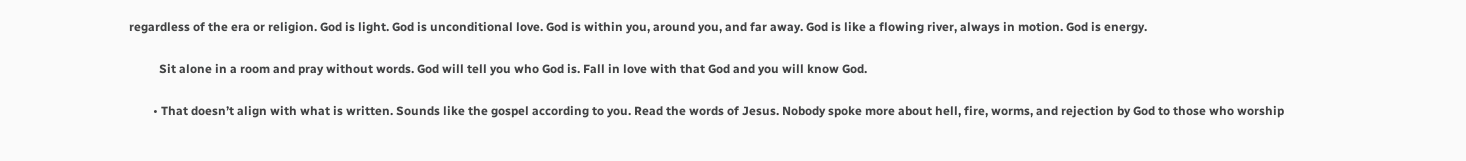regardless of the era or religion. God is light. God is unconditional love. God is within you, around you, and far away. God is like a flowing river, always in motion. God is energy.

          Sit alone in a room and pray without words. God will tell you who God is. Fall in love with that God and you will know God.

        • That doesn’t align with what is written. Sounds like the gospel according to you. Read the words of Jesus. Nobody spoke more about hell, fire, worms, and rejection by God to those who worship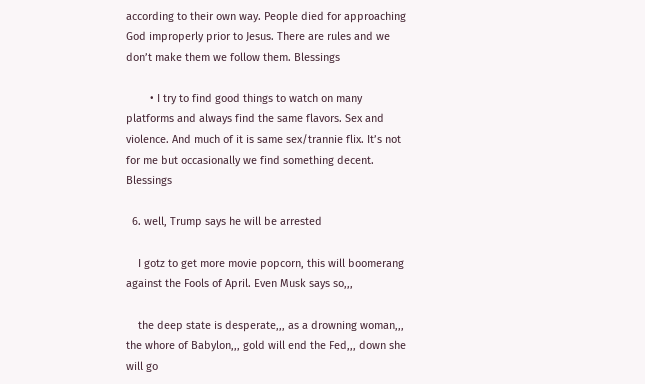according to their own way. People died for approaching God improperly prior to Jesus. There are rules and we don’t make them we follow them. Blessings

        • I try to find good things to watch on many platforms and always find the same flavors. Sex and violence. And much of it is same sex/trannie flix. It’s not for me but occasionally we find something decent. Blessings

  6. well, Trump says he will be arrested

    I gotz to get more movie popcorn, this will boomerang against the Fools of April. Even Musk says so,,,

    the deep state is desperate,,, as a drowning woman,,, the whore of Babylon,,, gold will end the Fed,,, down she will go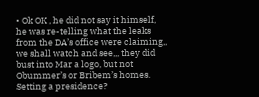• Ok OK , he did not say it himself, he was re-telling what the leaks from the DA’s office were claiming,, we shall watch and see,,, they did bust into Mar a logo, but not Obummer’s or Bribem’s homes. Setting a presidence?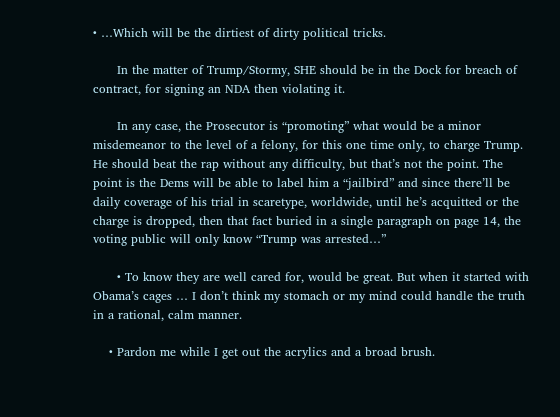• …Which will be the dirtiest of dirty political tricks.

      In the matter of Trump/Stormy, SHE should be in the Dock for breach of contract, for signing an NDA then violating it.

      In any case, the Prosecutor is “promoting” what would be a minor misdemeanor to the level of a felony, for this one time only, to charge Trump. He should beat the rap without any difficulty, but that’s not the point. The point is the Dems will be able to label him a “jailbird” and since there’ll be daily coverage of his trial in scaretype, worldwide, until he’s acquitted or the charge is dropped, then that fact buried in a single paragraph on page 14, the voting public will only know “Trump was arrested…”

      • To know they are well cared for, would be great. But when it started with Obama’s cages … I don’t think my stomach or my mind could handle the truth in a rational, calm manner.

    • Pardon me while I get out the acrylics and a broad brush.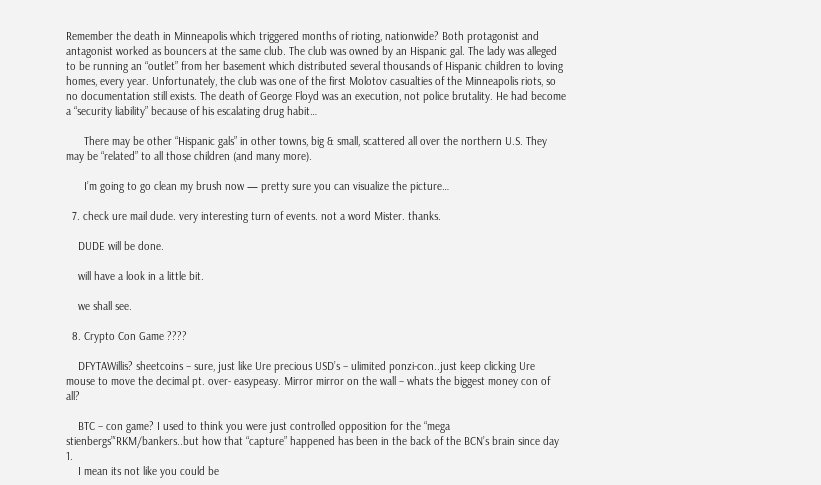Remember the death in Minneapolis which triggered months of rioting, nationwide? Both protagonist and antagonist worked as bouncers at the same club. The club was owned by an Hispanic gal. The lady was alleged to be running an “outlet” from her basement which distributed several thousands of Hispanic children to loving homes, every year. Unfortunately, the club was one of the first Molotov casualties of the Minneapolis riots, so no documentation still exists. The death of George Floyd was an execution, not police brutality. He had become a “security liability” because of his escalating drug habit…

      There may be other “Hispanic gals” in other towns, big & small, scattered all over the northern U.S. They may be “related” to all those children (and many more).

      I’m going to go clean my brush now — pretty sure you can visualize the picture…

  7. check ure mail dude. very interesting turn of events. not a word Mister. thanks.

    DUDE will be done.

    will have a look in a little bit.

    we shall see.

  8. Crypto Con Game ????

    DFYTAWillis? sheetcoins – sure, just like Ure precious USD’s – ulimited ponzi-con..just keep clicking Ure mouse to move the decimal pt. over- easypeasy. Mirror mirror on the wall – whats the biggest money con of all?

    BTC – con game? I used to think you were just controlled opposition for the “mega stienbergs”‘RKM/bankers..but how that “capture” happened has been in the back of the BCN’s brain since day 1.
    I mean its not like you could be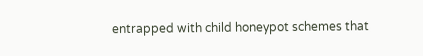entrapped with child honeypot schemes that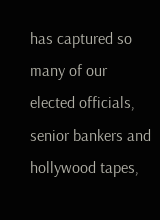has captured so many of our elected officials, senior bankers and hollywood tapes,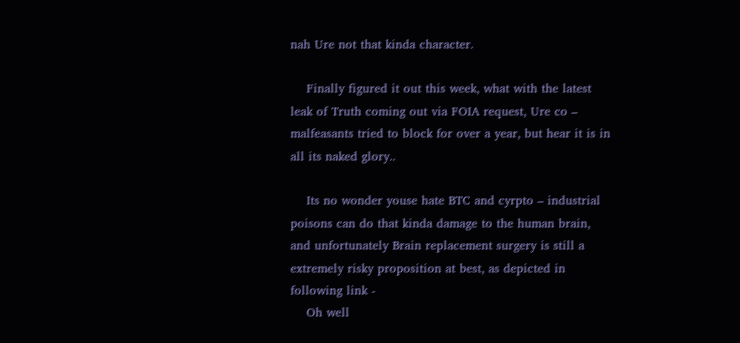nah Ure not that kinda character.

    Finally figured it out this week, what with the latest leak of Truth coming out via FOIA request, Ure co – malfeasants tried to block for over a year, but hear it is in all its naked glory..

    Its no wonder youse hate BTC and cyrpto – industrial poisons can do that kinda damage to the human brain, and unfortunately Brain replacement surgery is still a extremely risky proposition at best, as depicted in following link -
    Oh well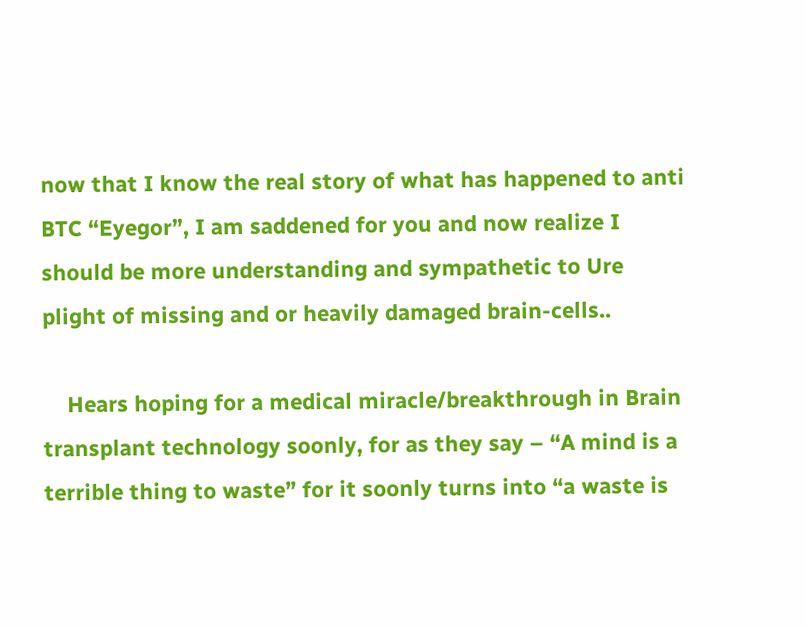now that I know the real story of what has happened to anti BTC “Eyegor”, I am saddened for you and now realize I should be more understanding and sympathetic to Ure plight of missing and or heavily damaged brain-cells..

    Hears hoping for a medical miracle/breakthrough in Brain transplant technology soonly, for as they say – “A mind is a terrible thing to waste” for it soonly turns into “a waste is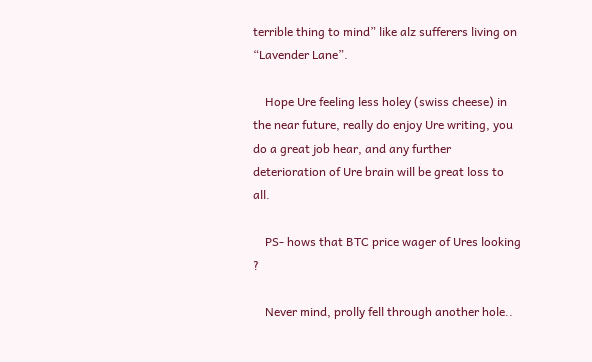terrible thing to mind” like alz sufferers living on “Lavender Lane”.

    Hope Ure feeling less holey (swiss cheese) in the near future, really do enjoy Ure writing, you do a great job hear, and any further deterioration of Ure brain will be great loss to all.

    PS- hows that BTC price wager of Ures looking ?

    Never mind, prolly fell through another hole..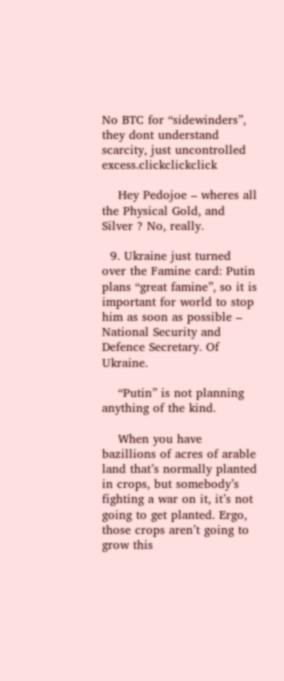No BTC for “sidewinders”, they dont understand scarcity, just uncontrolled excess.clickclickclick

    Hey Pedojoe – wheres all the Physical Gold, and Silver ? No, really.

  9. Ukraine just turned over the Famine card: Putin plans “great famine”, so it is important for world to stop him as soon as possible – National Security and Defence Secretary. Of Ukraine.

    “Putin” is not planning anything of the kind.

    When you have bazillions of acres of arable land that’s normally planted in crops, but somebody’s fighting a war on it, it’s not going to get planted. Ergo, those crops aren’t going to grow this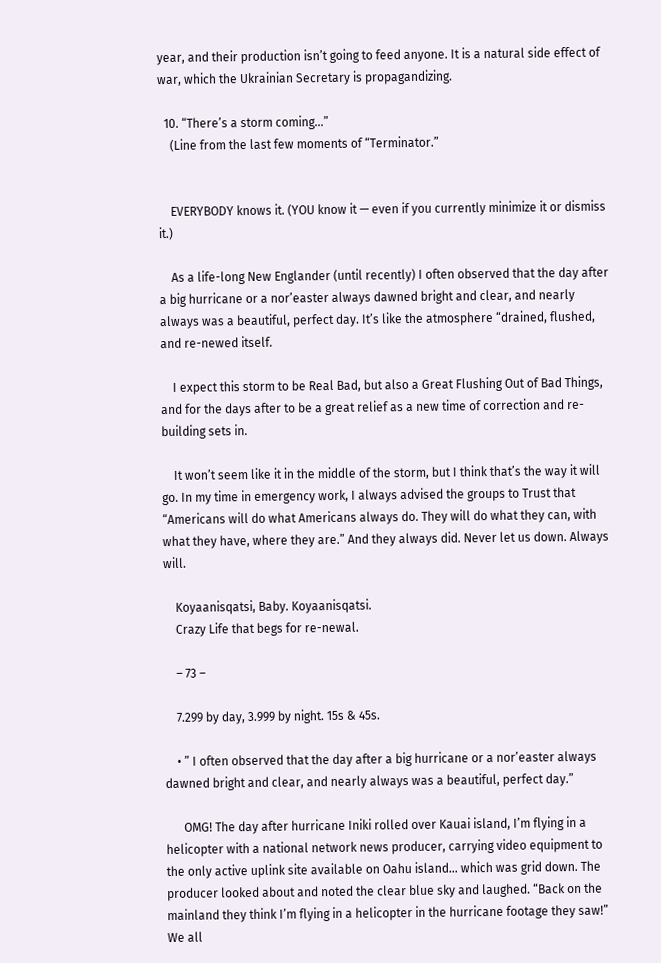year, and their production isn’t going to feed anyone. It is a natural side effect of war, which the Ukrainian Secretary is propagandizing.

  10. “There’s a storm coming…”
    (Line from the last few moments of “Terminator.”


    EVERYBODY knows it. (YOU know it — even if you currently minimize it or dismiss it.)

    As a life-long New Englander (until recently) I often observed that the day after a big hurricane or a nor’easter always dawned bright and clear, and nearly always was a beautiful, perfect day. It’s like the atmosphere “drained, flushed, and re-newed itself.

    I expect this storm to be Real Bad, but also a Great Flushing Out of Bad Things, and for the days after to be a great relief as a new time of correction and re-building sets in.

    It won’t seem like it in the middle of the storm, but I think that’s the way it will go. In my time in emergency work, I always advised the groups to Trust that “Americans will do what Americans always do. They will do what they can, with what they have, where they are.” And they always did. Never let us down. Always will.

    Koyaanisqatsi, Baby. Koyaanisqatsi.
    Crazy Life that begs for re-newal.

    – 73 –

    7.299 by day, 3.999 by night. 15s & 45s.

    • ” I often observed that the day after a big hurricane or a nor’easter always dawned bright and clear, and nearly always was a beautiful, perfect day.”

      OMG! The day after hurricane Iniki rolled over Kauai island, I’m flying in a helicopter with a national network news producer, carrying video equipment to the only active uplink site available on Oahu island… which was grid down. The producer looked about and noted the clear blue sky and laughed. “Back on the mainland they think I’m flying in a helicopter in the hurricane footage they saw!” We all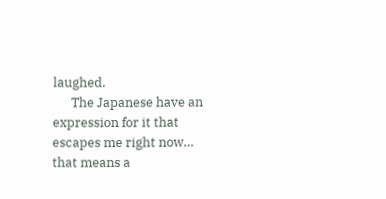laughed.
      The Japanese have an expression for it that escapes me right now… that means a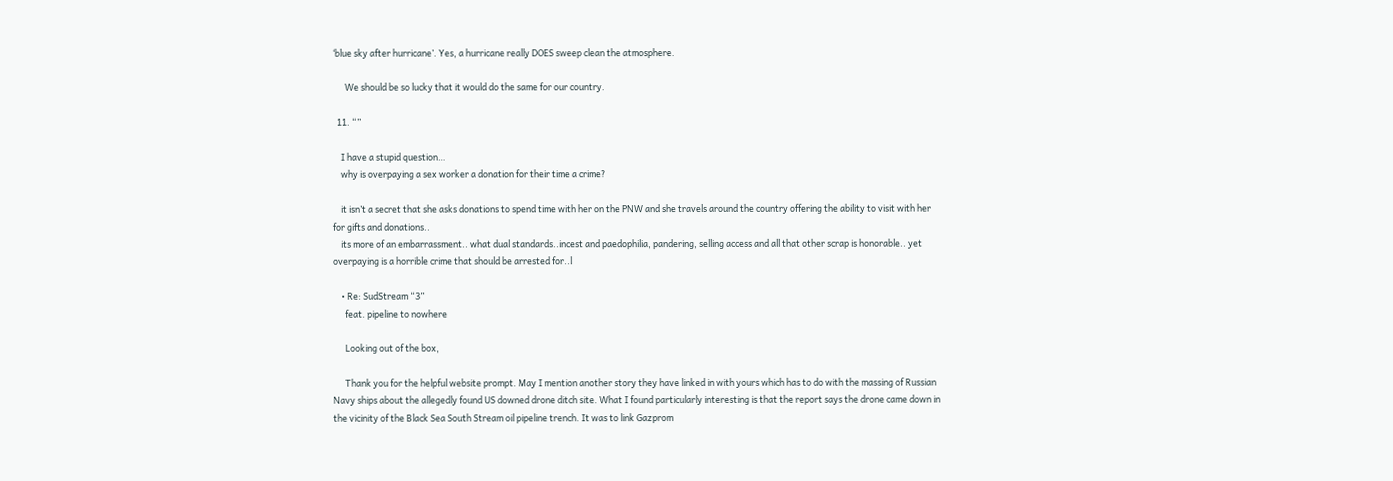‘blue sky after hurricane’. Yes, a hurricane really DOES sweep clean the atmosphere.

      We should be so lucky that it would do the same for our country.

  11. “”

    I have a stupid question…
    why is overpaying a sex worker a donation for their time a crime?

    it isn’t a secret that she asks donations to spend time with her on the PNW and she travels around the country offering the ability to visit with her for gifts and donations..
    its more of an embarrassment.. what dual standards..incest and paedophilia, pandering, selling access and all that other scrap is honorable.. yet overpaying is a horrible crime that should be arrested for..l

    • Re: SudStream “3”
      feat. pipeline to nowhere

      Looking out of the box,

      Thank you for the helpful website prompt. May I mention another story they have linked in with yours which has to do with the massing of Russian Navy ships about the allegedly found US downed drone ditch site. What I found particularly interesting is that the report says the drone came down in the vicinity of the Black Sea South Stream oil pipeline trench. It was to link Gazprom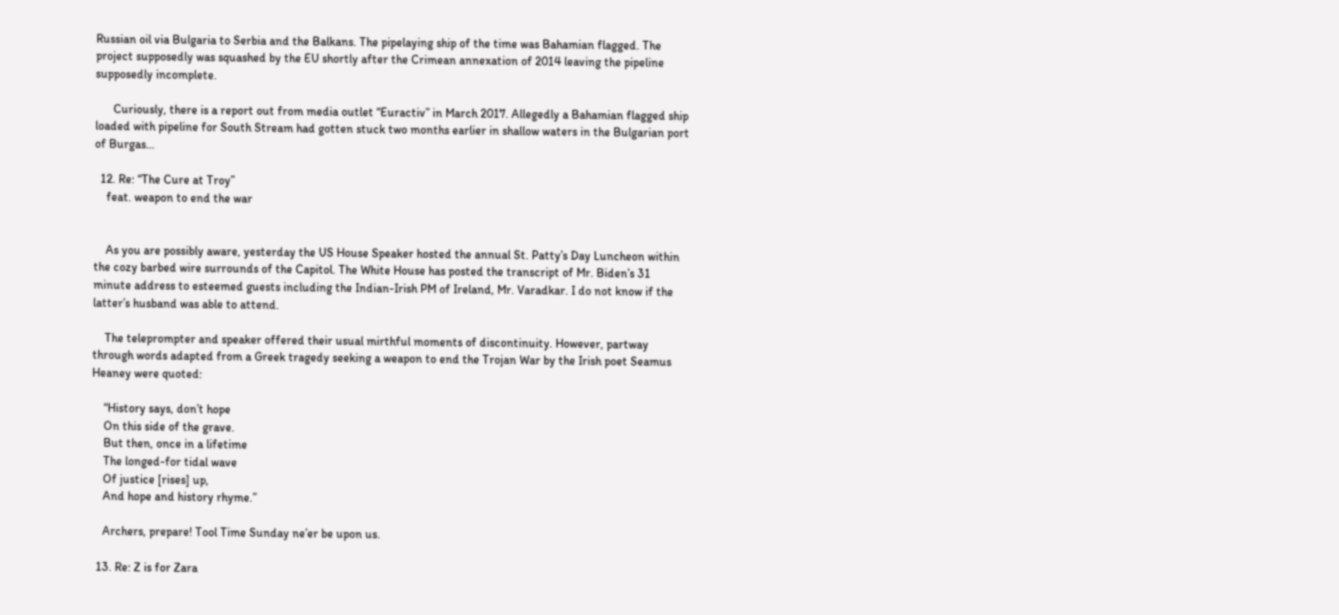Russian oil via Bulgaria to Serbia and the Balkans. The pipelaying ship of the time was Bahamian flagged. The project supposedly was squashed by the EU shortly after the Crimean annexation of 2014 leaving the pipeline supposedly incomplete.

      Curiously, there is a report out from media outlet “Euractiv” in March 2017. Allegedly a Bahamian flagged ship loaded with pipeline for South Stream had gotten stuck two months earlier in shallow waters in the Bulgarian port of Burgas…

  12. Re: “The Cure at Troy”
    feat. weapon to end the war


    As you are possibly aware, yesterday the US House Speaker hosted the annual St. Patty’s Day Luncheon within the cozy barbed wire surrounds of the Capitol. The White House has posted the transcript of Mr. Biden’s 31 minute address to esteemed guests including the Indian-Irish PM of Ireland, Mr. Varadkar. I do not know if the latter’s husband was able to attend.

    The teleprompter and speaker offered their usual mirthful moments of discontinuity. However, partway through words adapted from a Greek tragedy seeking a weapon to end the Trojan War by the Irish poet Seamus Heaney were quoted:

    “History says, don’t hope
    On this side of the grave.
    But then, once in a lifetime
    The longed-for tidal wave
    Of justice [rises] up,
    And hope and history rhyme.”

    Archers, prepare! Tool Time Sunday ne’er be upon us.

  13. Re: Z is for Zara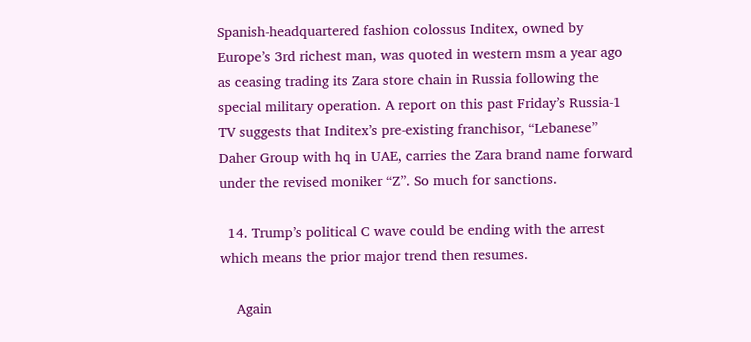Spanish-headquartered fashion colossus Inditex, owned by Europe’s 3rd richest man, was quoted in western msm a year ago as ceasing trading its Zara store chain in Russia following the special military operation. A report on this past Friday’s Russia-1 TV suggests that Inditex’s pre-existing franchisor, “Lebanese” Daher Group with hq in UAE, carries the Zara brand name forward under the revised moniker “Z”. So much for sanctions.

  14. Trump’s political C wave could be ending with the arrest which means the prior major trend then resumes.

    Again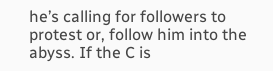he’s calling for followers to protest or, follow him into the abyss. If the C is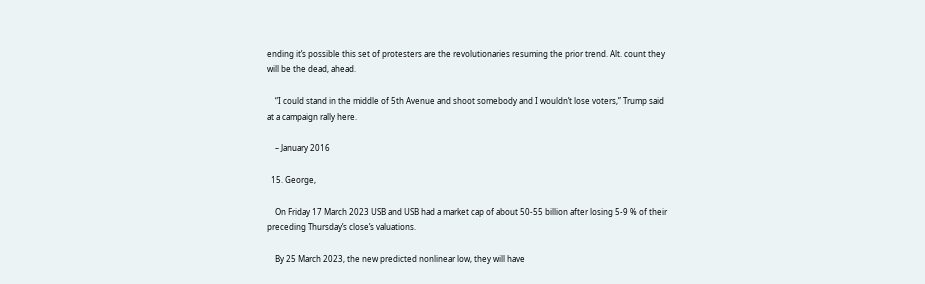ending it’s possible this set of protesters are the revolutionaries resuming the prior trend. Alt. count they will be the dead, ahead.

    “I could stand in the middle of 5th Avenue and shoot somebody and I wouldn’t lose voters,” Trump said at a campaign rally here.

    – January 2016

  15. George,

    On Friday 17 March 2023 USB and USB had a market cap of about 50-55 billion after losing 5-9 % of their preceding Thursday’s close’s valuations.

    By 25 March 2023, the new predicted nonlinear low, they will have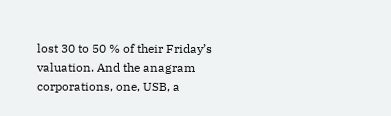lost 30 to 50 % of their Friday’s valuation. And the anagram corporations, one, USB, a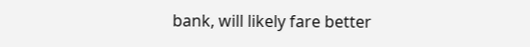bank, will likely fare better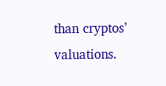than cryptos’ valuations.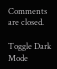Comments are closed.

Toggle Dark Mode